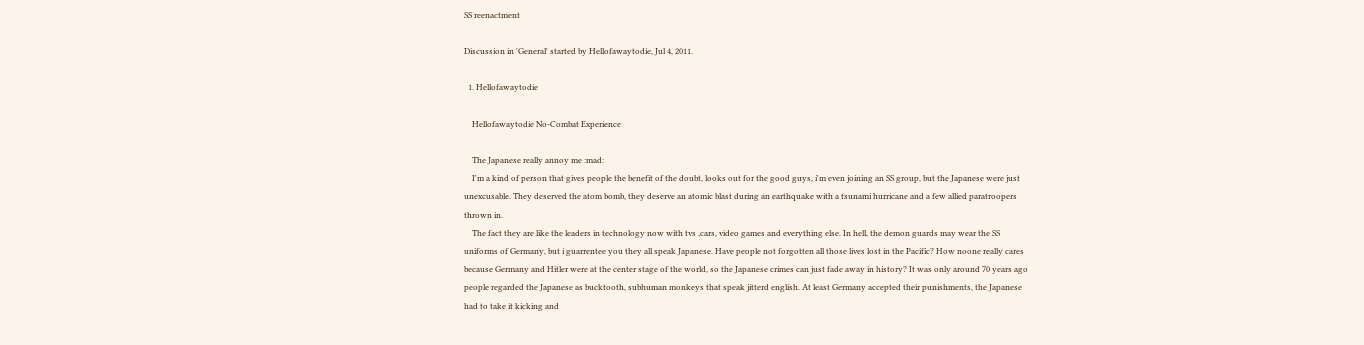SS reenactment

Discussion in 'General' started by Hellofawaytodie, Jul 4, 2011.

  1. Hellofawaytodie

    Hellofawaytodie No-Combat Experience

    The Japanese really annoy me :mad:
    I'm a kind of person that gives people the benefit of the doubt, looks out for the good guys, i'm even joining an SS group, but the Japanese were just unexcusable. They deserved the atom bomb, they deserve an atomic blast during an earthquake with a tsunami hurricane and a few allied paratroopers thrown in.
    The fact they are like the leaders in technology now with tvs ,cars, video games and everything else. In hell, the demon guards may wear the SS uniforms of Germany, but i guarrentee you they all speak Japanese. Have people not forgotten all those lives lost in the Pacific? How noone really cares because Germany and Hitler were at the center stage of the world, so the Japanese crimes can just fade away in history? It was only around 70 years ago people regarded the Japanese as bucktooth, subhuman monkeys that speak jitterd english. At least Germany accepted their punishments, the Japanese had to take it kicking and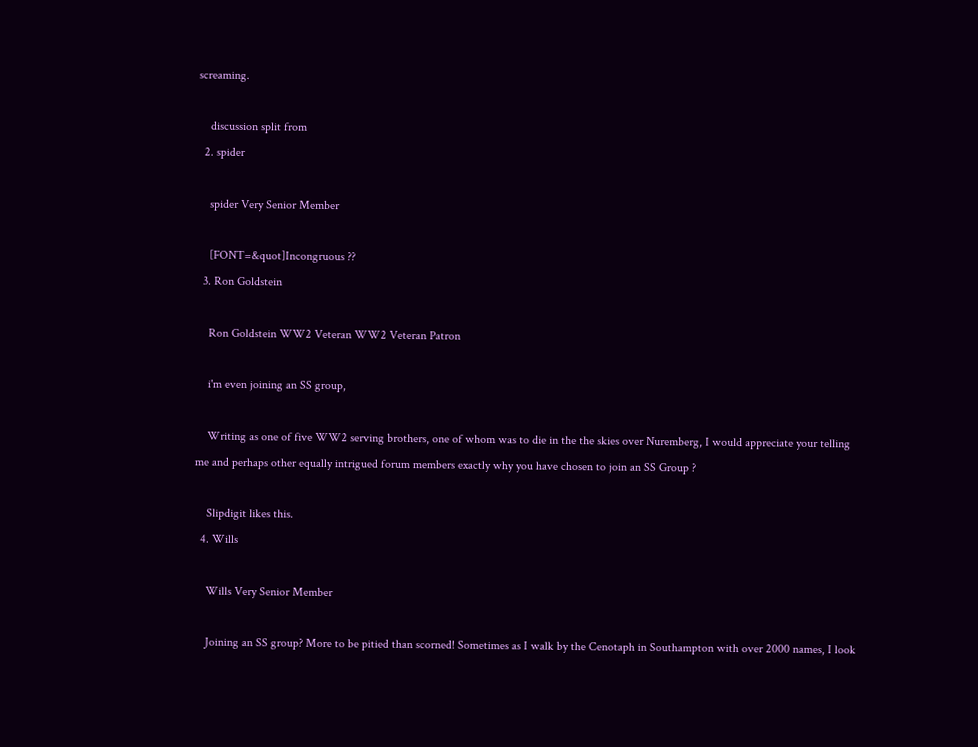screaming.

    discussion split from
  2. spider

    spider Very Senior Member

    [FONT=&quot]Incongruous ??
  3. Ron Goldstein

    Ron Goldstein WW2 Veteran WW2 Veteran Patron

    i'm even joining an SS group,

    Writing as one of five WW2 serving brothers, one of whom was to die in the the skies over Nuremberg, I would appreciate your telling me and perhaps other equally intrigued forum members exactly why you have chosen to join an SS Group ?

    Slipdigit likes this.
  4. Wills

    Wills Very Senior Member

    Joining an SS group? More to be pitied than scorned! Sometimes as I walk by the Cenotaph in Southampton with over 2000 names, I look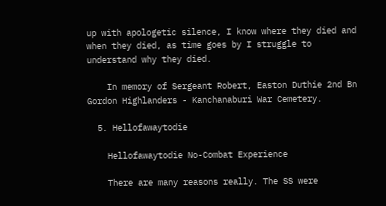up with apologetic silence, I know where they died and when they died, as time goes by I struggle to understand why they died.

    In memory of Sergeant Robert, Easton Duthie 2nd Bn Gordon Highlanders - Kanchanaburi War Cemetery.

  5. Hellofawaytodie

    Hellofawaytodie No-Combat Experience

    There are many reasons really. The SS were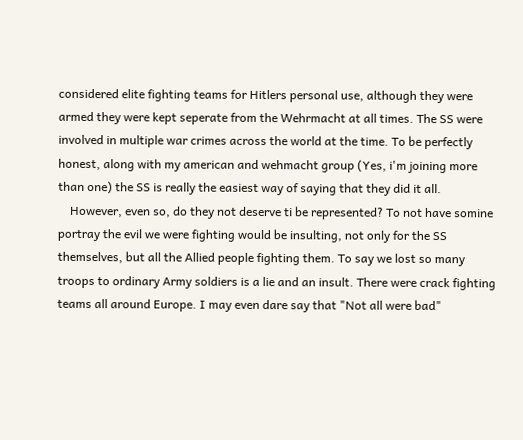considered elite fighting teams for Hitlers personal use, although they were armed they were kept seperate from the Wehrmacht at all times. The SS were involved in multiple war crimes across the world at the time. To be perfectly honest, along with my american and wehmacht group (Yes, i'm joining more than one) the SS is really the easiest way of saying that they did it all.
    However, even so, do they not deserve ti be represented? To not have somine portray the evil we were fighting would be insulting, not only for the SS themselves, but all the Allied people fighting them. To say we lost so many troops to ordinary Army soldiers is a lie and an insult. There were crack fighting teams all around Europe. I may even dare say that "Not all were bad"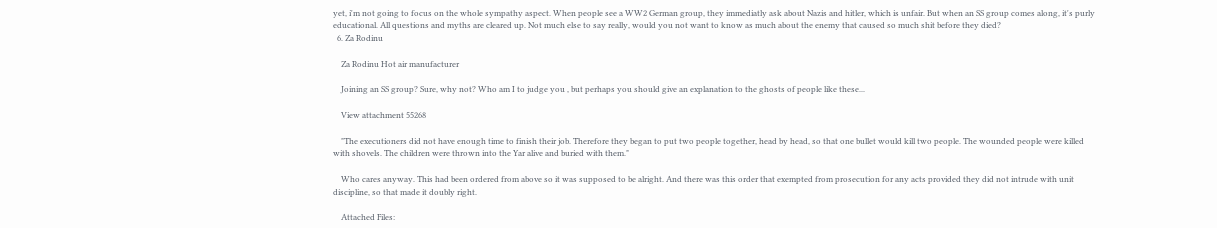yet, i'm not going to focus on the whole sympathy aspect. When people see a WW2 German group, they immediatly ask about Nazis and hitler, which is unfair. But when an SS group comes along, it's purly educational. All questions and myths are cleared up. Not much else to say really, would you not want to know as much about the enemy that caused so much shit before they died?
  6. Za Rodinu

    Za Rodinu Hot air manufacturer

    Joining an SS group? Sure, why not? Who am I to judge you , but perhaps you should give an explanation to the ghosts of people like these...

    View attachment 55268

    "The executioners did not have enough time to finish their job. Therefore they began to put two people together, head by head, so that one bullet would kill two people. The wounded people were killed with shovels. The children were thrown into the Yar alive and buried with them."

    Who cares anyway. This had been ordered from above so it was supposed to be alright. And there was this order that exempted from prosecution for any acts provided they did not intrude with unit discipline, so that made it doubly right.

    Attached Files: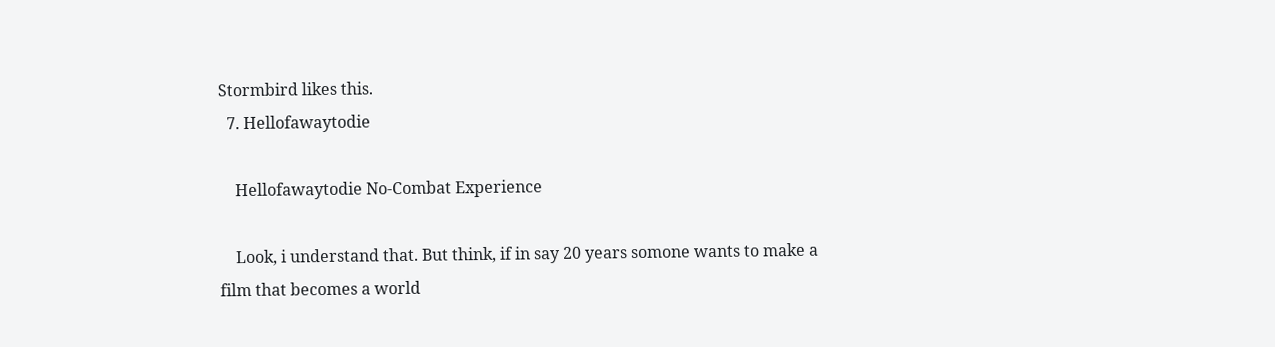Stormbird likes this.
  7. Hellofawaytodie

    Hellofawaytodie No-Combat Experience

    Look, i understand that. But think, if in say 20 years somone wants to make a film that becomes a world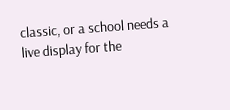classic, or a school needs a live display for the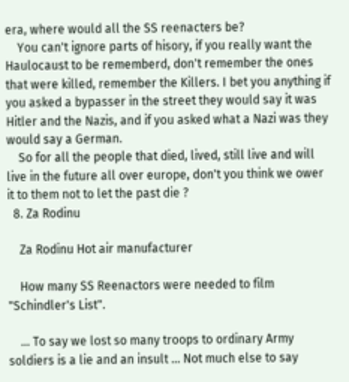era, where would all the SS reenacters be?
    You can't ignore parts of hisory, if you really want the Haulocaust to be rememberd, don't remember the ones that were killed, remember the Killers. I bet you anything if you asked a bypasser in the street they would say it was Hitler and the Nazis, and if you asked what a Nazi was they would say a German.
    So for all the people that died, lived, still live and will live in the future all over europe, don't you think we ower it to them not to let the past die ?
  8. Za Rodinu

    Za Rodinu Hot air manufacturer

    How many SS Reenactors were needed to film "Schindler's List".

    ... To say we lost so many troops to ordinary Army soldiers is a lie and an insult ... Not much else to say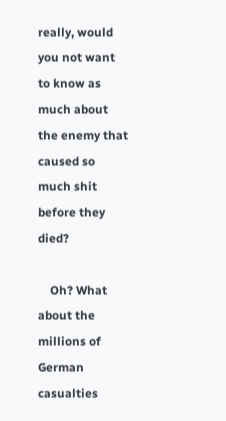really, would you not want to know as much about the enemy that caused so much shit before they died?

    Oh? What about the millions of German casualties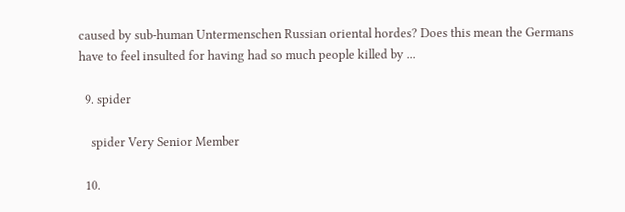caused by sub-human Untermenschen Russian oriental hordes? Does this mean the Germans have to feel insulted for having had so much people killed by ...

  9. spider

    spider Very Senior Member

  10.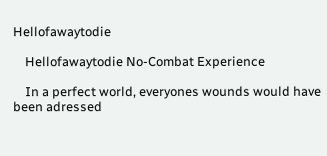Hellofawaytodie

    Hellofawaytodie No-Combat Experience

    In a perfect world, everyones wounds would have been adressed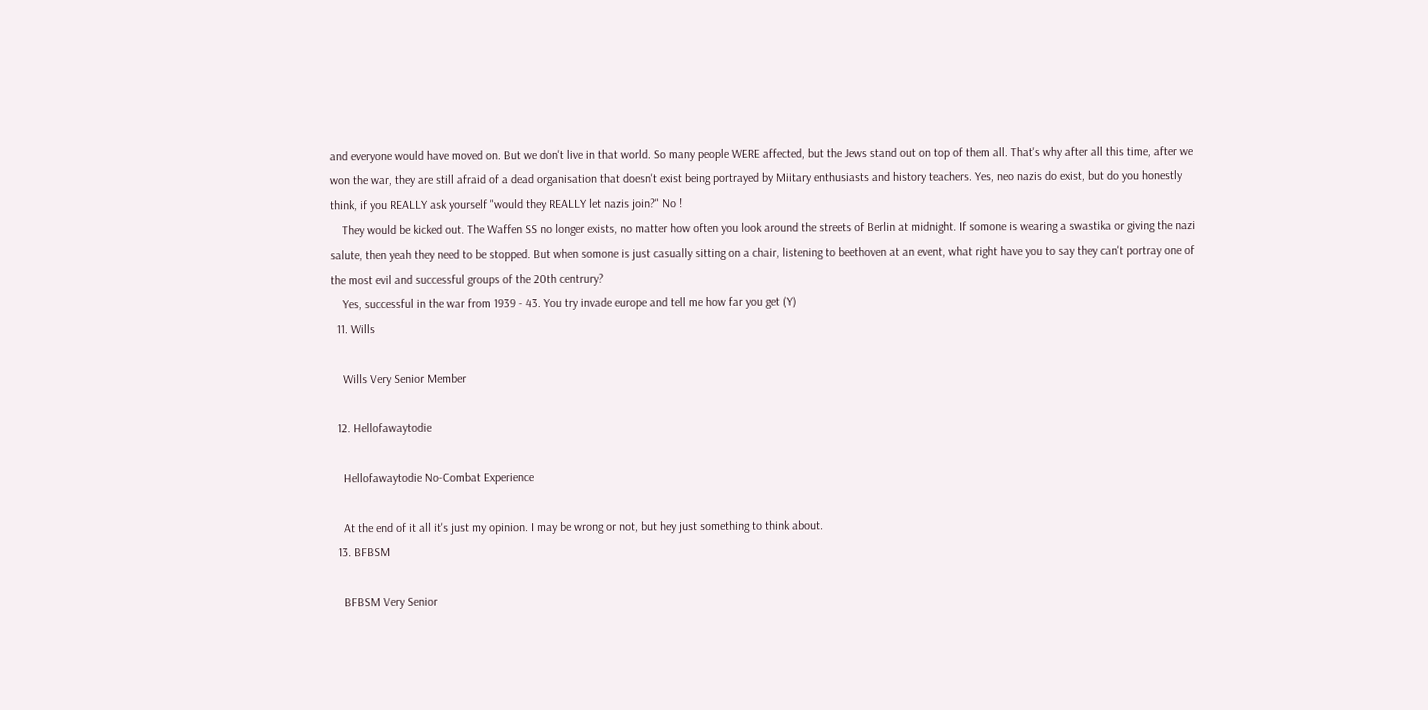and everyone would have moved on. But we don't live in that world. So many people WERE affected, but the Jews stand out on top of them all. That's why after all this time, after we won the war, they are still afraid of a dead organisation that doesn't exist being portrayed by Miitary enthusiasts and history teachers. Yes, neo nazis do exist, but do you honestly think, if you REALLY ask yourself "would they REALLY let nazis join?" No !
    They would be kicked out. The Waffen SS no longer exists, no matter how often you look around the streets of Berlin at midnight. If somone is wearing a swastika or giving the nazi salute, then yeah they need to be stopped. But when somone is just casually sitting on a chair, listening to beethoven at an event, what right have you to say they can't portray one of the most evil and successful groups of the 20th centrury?
    Yes, successful in the war from 1939 - 43. You try invade europe and tell me how far you get (Y)
  11. Wills

    Wills Very Senior Member

  12. Hellofawaytodie

    Hellofawaytodie No-Combat Experience

    At the end of it all it's just my opinion. I may be wrong or not, but hey just something to think about.
  13. BFBSM

    BFBSM Very Senior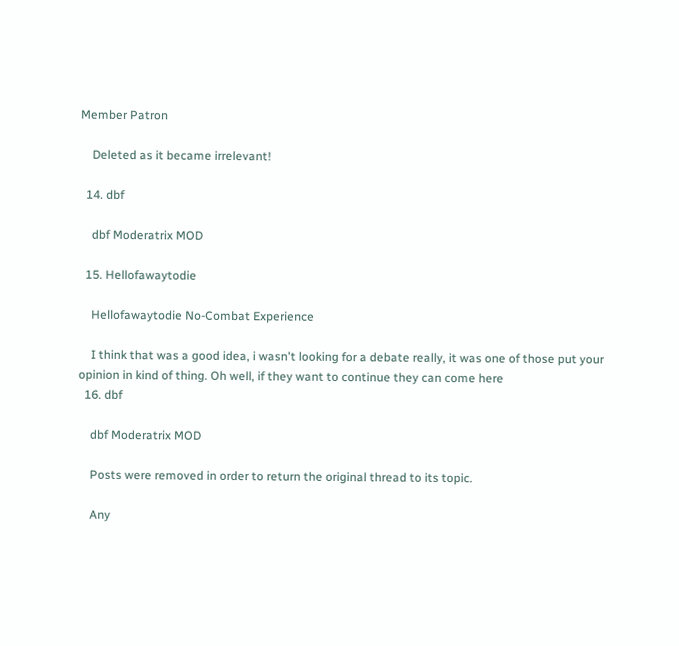Member Patron

    Deleted as it became irrelevant!

  14. dbf

    dbf Moderatrix MOD

  15. Hellofawaytodie

    Hellofawaytodie No-Combat Experience

    I think that was a good idea, i wasn't looking for a debate really, it was one of those put your opinion in kind of thing. Oh well, if they want to continue they can come here
  16. dbf

    dbf Moderatrix MOD

    Posts were removed in order to return the original thread to its topic.

    Any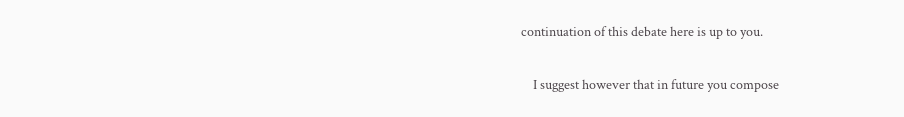continuation of this debate here is up to you.

    I suggest however that in future you compose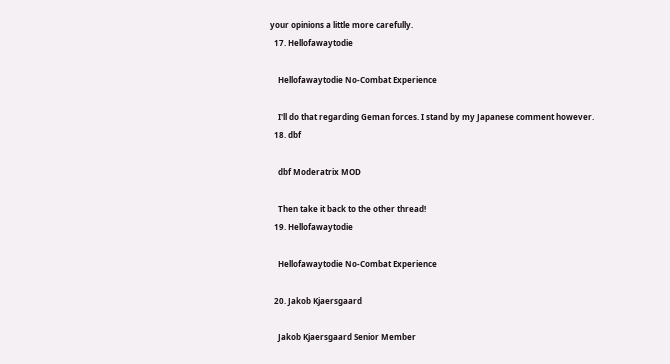your opinions a little more carefully.
  17. Hellofawaytodie

    Hellofawaytodie No-Combat Experience

    I'll do that regarding Geman forces. I stand by my Japanese comment however.
  18. dbf

    dbf Moderatrix MOD

    Then take it back to the other thread!
  19. Hellofawaytodie

    Hellofawaytodie No-Combat Experience

  20. Jakob Kjaersgaard

    Jakob Kjaersgaard Senior Member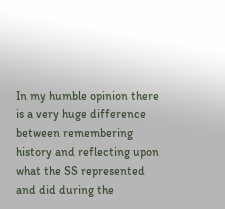In my humble opinion there is a very huge difference between remembering history and reflecting upon what the SS represented and did during the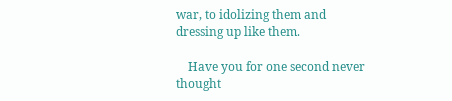war, to idolizing them and dressing up like them.

    Have you for one second never thought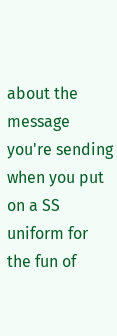about the message you're sending when you put on a SS uniform for the fun of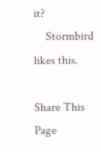it?
    Stormbird likes this.

Share This Page